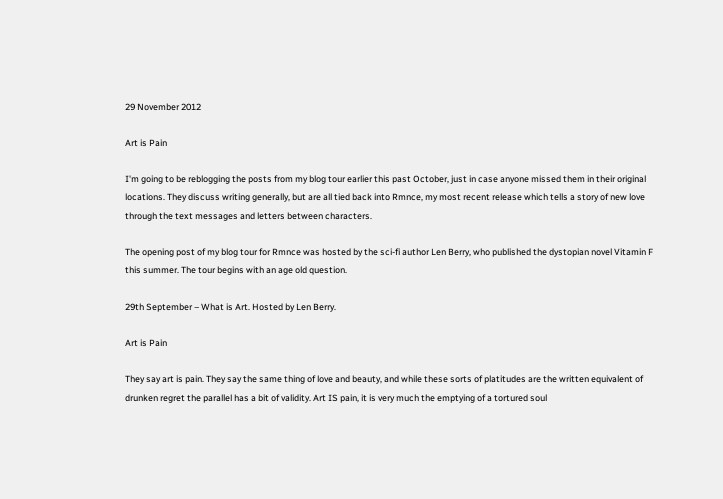29 November 2012

Art is Pain

I'm going to be reblogging the posts from my blog tour earlier this past October, just in case anyone missed them in their original locations. They discuss writing generally, but are all tied back into Rmnce, my most recent release which tells a story of new love through the text messages and letters between characters.

The opening post of my blog tour for Rmnce was hosted by the sci-fi author Len Berry, who published the dystopian novel Vitamin F this summer. The tour begins with an age old question.

29th September – What is Art. Hosted by Len Berry.

Art is Pain

They say art is pain. They say the same thing of love and beauty, and while these sorts of platitudes are the written equivalent of drunken regret the parallel has a bit of validity. Art IS pain, it is very much the emptying of a tortured soul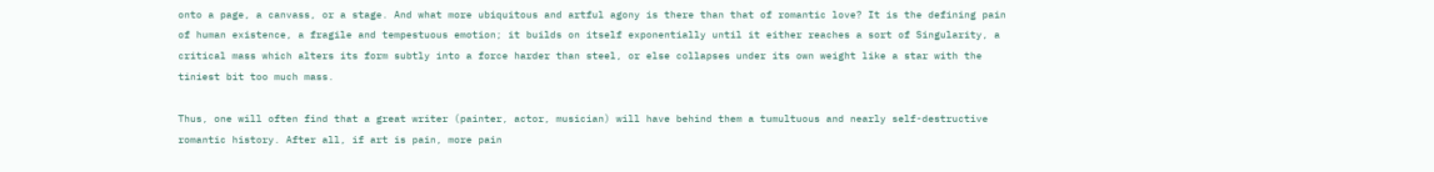onto a page, a canvass, or a stage. And what more ubiquitous and artful agony is there than that of romantic love? It is the defining pain of human existence, a fragile and tempestuous emotion; it builds on itself exponentially until it either reaches a sort of Singularity, a critical mass which alters its form subtly into a force harder than steel, or else collapses under its own weight like a star with the tiniest bit too much mass.

Thus, one will often find that a great writer (painter, actor, musician) will have behind them a tumultuous and nearly self-destructive romantic history. After all, if art is pain, more pain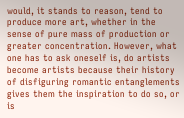would, it stands to reason, tend to produce more art, whether in the sense of pure mass of production or greater concentration. However, what one has to ask oneself is, do artists become artists because their history of disfiguring romantic entanglements gives them the inspiration to do so, or is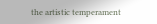the artistic temperament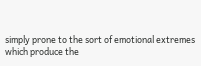simply prone to the sort of emotional extremes which produce the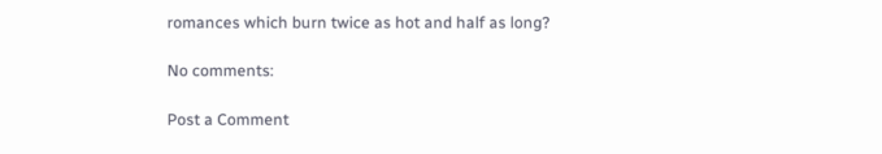romances which burn twice as hot and half as long?

No comments:

Post a Comment